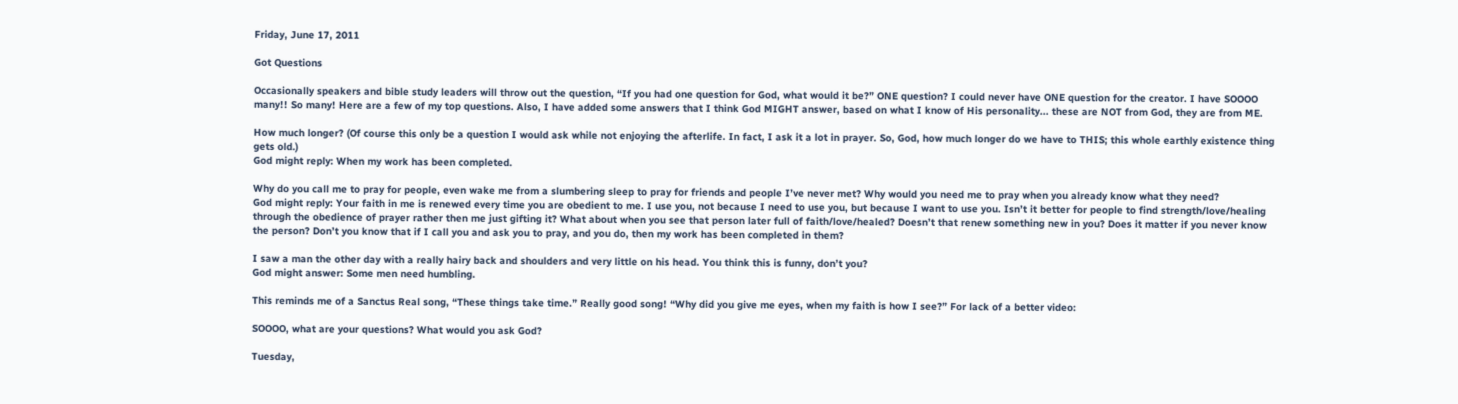Friday, June 17, 2011

Got Questions

Occasionally speakers and bible study leaders will throw out the question, “If you had one question for God, what would it be?” ONE question? I could never have ONE question for the creator. I have SOOOO many!! So many! Here are a few of my top questions. Also, I have added some answers that I think God MIGHT answer, based on what I know of His personality... these are NOT from God, they are from ME.

How much longer? (Of course this only be a question I would ask while not enjoying the afterlife. In fact, I ask it a lot in prayer. So, God, how much longer do we have to THIS; this whole earthly existence thing gets old.)
God might reply: When my work has been completed.

Why do you call me to pray for people, even wake me from a slumbering sleep to pray for friends and people I’ve never met? Why would you need me to pray when you already know what they need?
God might reply: Your faith in me is renewed every time you are obedient to me. I use you, not because I need to use you, but because I want to use you. Isn’t it better for people to find strength/love/healing through the obedience of prayer rather then me just gifting it? What about when you see that person later full of faith/love/healed? Doesn’t that renew something new in you? Does it matter if you never know the person? Don’t you know that if I call you and ask you to pray, and you do, then my work has been completed in them?

I saw a man the other day with a really hairy back and shoulders and very little on his head. You think this is funny, don’t you?
God might answer: Some men need humbling.

This reminds me of a Sanctus Real song, “These things take time.” Really good song! “Why did you give me eyes, when my faith is how I see?” For lack of a better video:

SOOOO, what are your questions? What would you ask God?

Tuesday,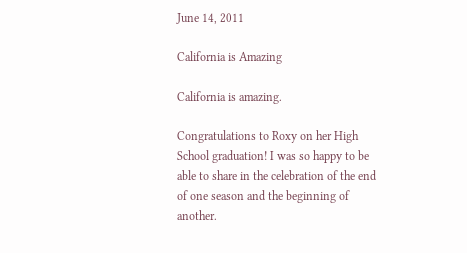June 14, 2011

California is Amazing

California is amazing.

Congratulations to Roxy on her High School graduation! I was so happy to be able to share in the celebration of the end of one season and the beginning of another.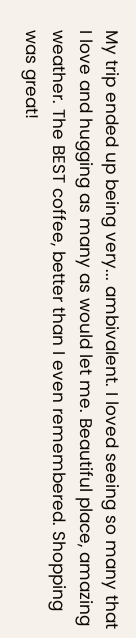My trip ended up being very... ambivalent. I loved seeing so many that I love and hugging as many as would let me. Beautiful place, amazing weather. The BEST coffee, better than I even remembered. Shopping was great!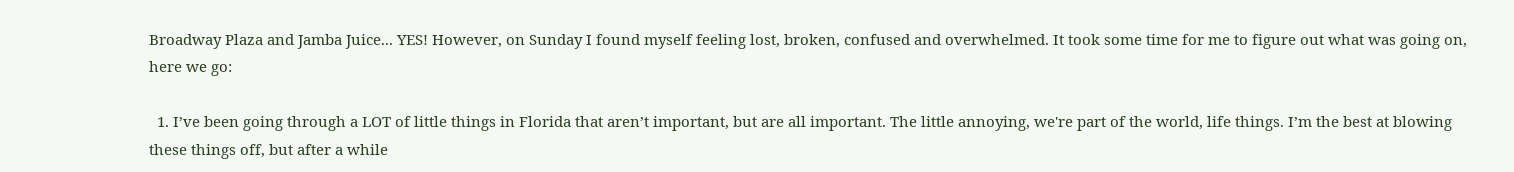Broadway Plaza and Jamba Juice... YES! However, on Sunday I found myself feeling lost, broken, confused and overwhelmed. It took some time for me to figure out what was going on, here we go:

  1. I’ve been going through a LOT of little things in Florida that aren’t important, but are all important. The little annoying, we're part of the world, life things. I’m the best at blowing these things off, but after a while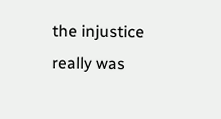the injustice really was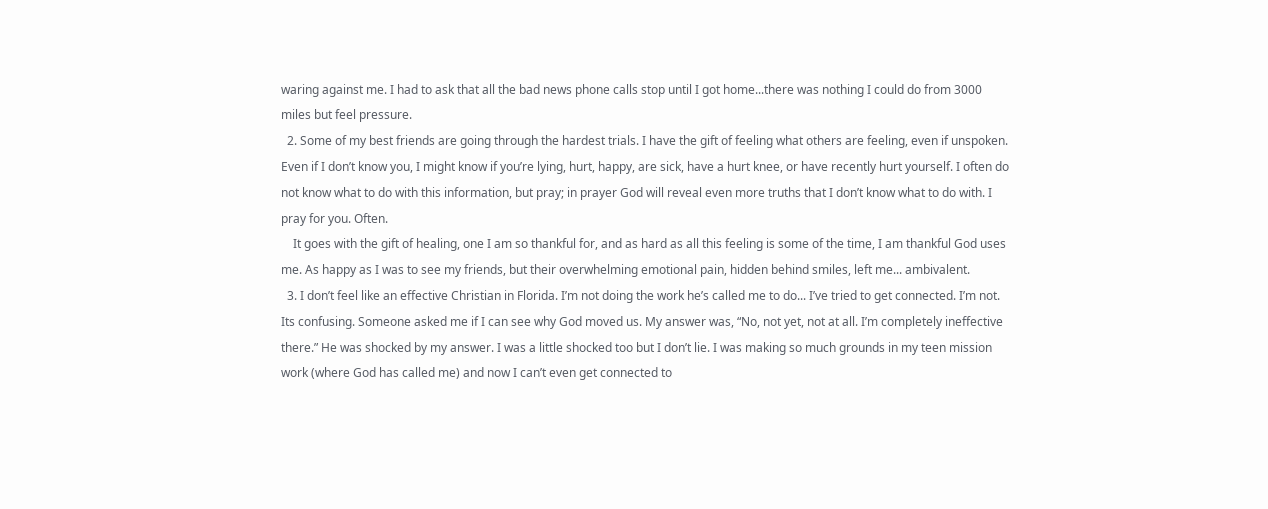waring against me. I had to ask that all the bad news phone calls stop until I got home...there was nothing I could do from 3000 miles but feel pressure.
  2. Some of my best friends are going through the hardest trials. I have the gift of feeling what others are feeling, even if unspoken. Even if I don’t know you, I might know if you’re lying, hurt, happy, are sick, have a hurt knee, or have recently hurt yourself. I often do not know what to do with this information, but pray; in prayer God will reveal even more truths that I don’t know what to do with. I pray for you. Often.
    It goes with the gift of healing, one I am so thankful for, and as hard as all this feeling is some of the time, I am thankful God uses me. As happy as I was to see my friends, but their overwhelming emotional pain, hidden behind smiles, left me... ambivalent.
  3. I don’t feel like an effective Christian in Florida. I’m not doing the work he’s called me to do... I’ve tried to get connected. I’m not. Its confusing. Someone asked me if I can see why God moved us. My answer was, “No, not yet, not at all. I’m completely ineffective there.” He was shocked by my answer. I was a little shocked too but I don’t lie. I was making so much grounds in my teen mission work (where God has called me) and now I can’t even get connected to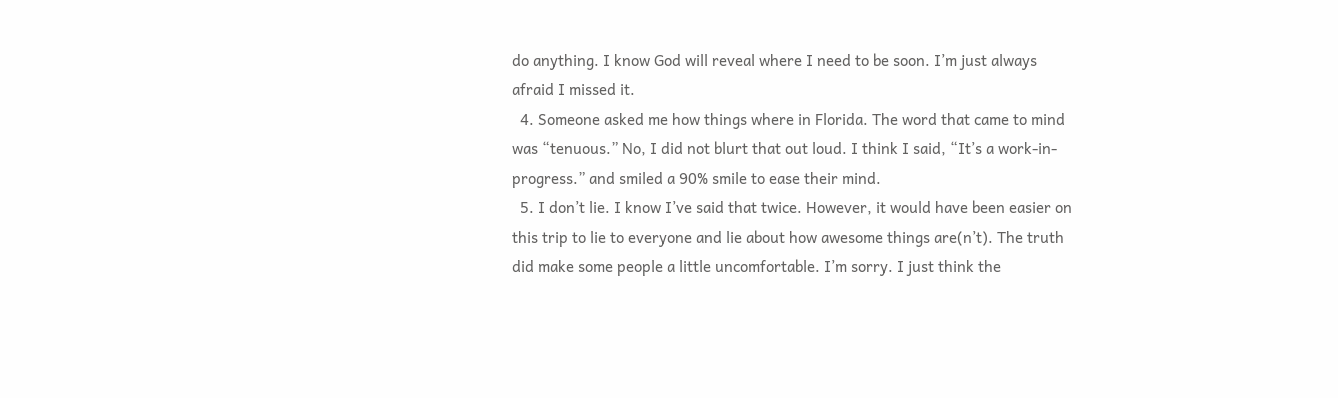do anything. I know God will reveal where I need to be soon. I’m just always afraid I missed it.
  4. Someone asked me how things where in Florida. The word that came to mind was “tenuous.” No, I did not blurt that out loud. I think I said, “It’s a work-in-progress.” and smiled a 90% smile to ease their mind.
  5. I don’t lie. I know I’ve said that twice. However, it would have been easier on this trip to lie to everyone and lie about how awesome things are(n’t). The truth did make some people a little uncomfortable. I’m sorry. I just think the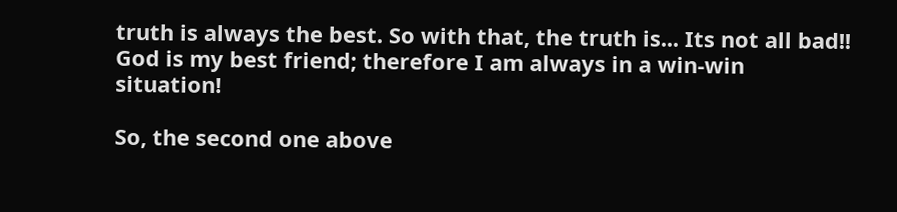truth is always the best. So with that, the truth is... Its not all bad!! God is my best friend; therefore I am always in a win-win situation!

So, the second one above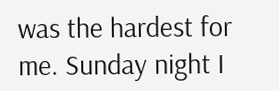was the hardest for me. Sunday night I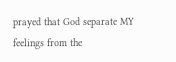prayed that God separate MY feelings from the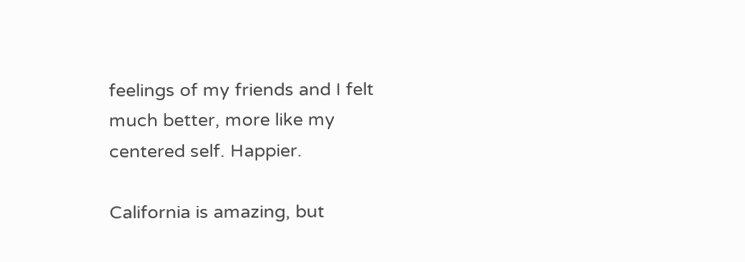feelings of my friends and I felt much better, more like my centered self. Happier.

California is amazing, but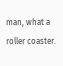man, what a roller coaster.